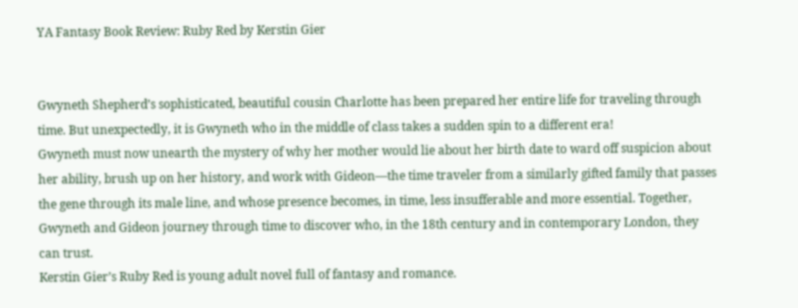YA Fantasy Book Review: Ruby Red by Kerstin Gier


Gwyneth Shepherd’s sophisticated, beautiful cousin Charlotte has been prepared her entire life for traveling through time. But unexpectedly, it is Gwyneth who in the middle of class takes a sudden spin to a different era!
Gwyneth must now unearth the mystery of why her mother would lie about her birth date to ward off suspicion about her ability, brush up on her history, and work with Gideon—the time traveler from a similarly gifted family that passes the gene through its male line, and whose presence becomes, in time, less insufferable and more essential. Together, Gwyneth and Gideon journey through time to discover who, in the 18th century and in contemporary London, they can trust.
Kerstin Gier’s Ruby Red is young adult novel full of fantasy and romance.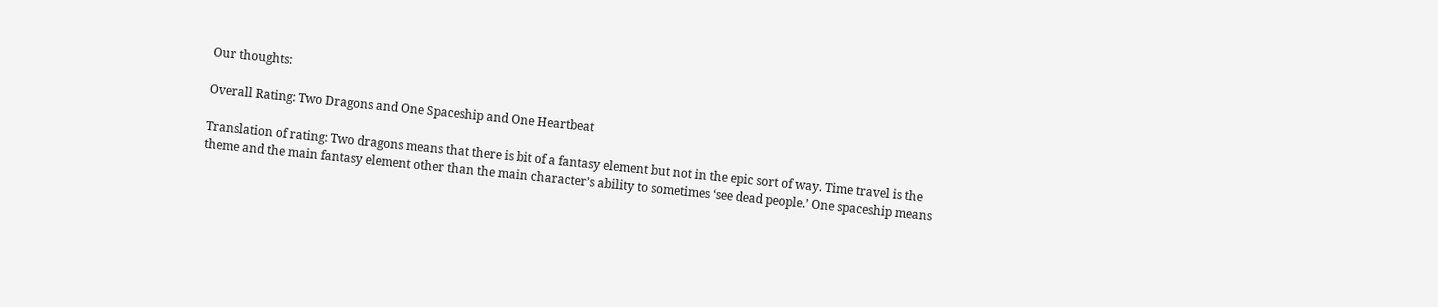Our thoughts:

Overall Rating: Two Dragons and One Spaceship and One Heartbeat

Translation of rating: Two dragons means that there is bit of a fantasy element but not in the epic sort of way. Time travel is the theme and the main fantasy element other than the main character’s ability to sometimes ‘see dead people.’ One spaceship means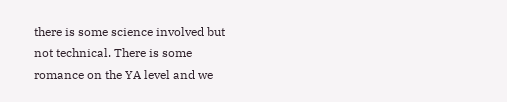there is some science involved but not technical. There is some romance on the YA level and we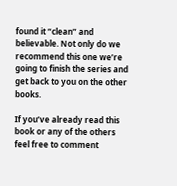found it “clean” and believable. Not only do we recommend this one we’re going to finish the series and get back to you on the other books.

If you’ve already read this book or any of the others feel free to comment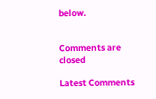below.


Comments are closed

Latest Comments